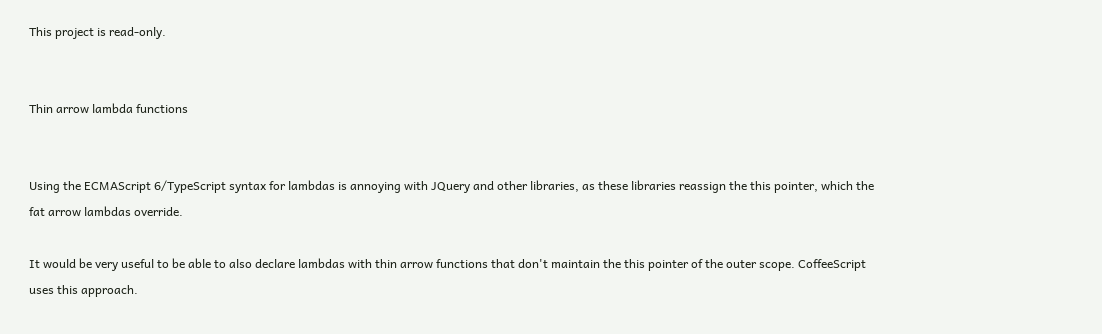This project is read-only.


Thin arrow lambda functions


Using the ECMAScript 6/TypeScript syntax for lambdas is annoying with JQuery and other libraries, as these libraries reassign the this pointer, which the fat arrow lambdas override.

It would be very useful to be able to also declare lambdas with thin arrow functions that don't maintain the this pointer of the outer scope. CoffeeScript uses this approach.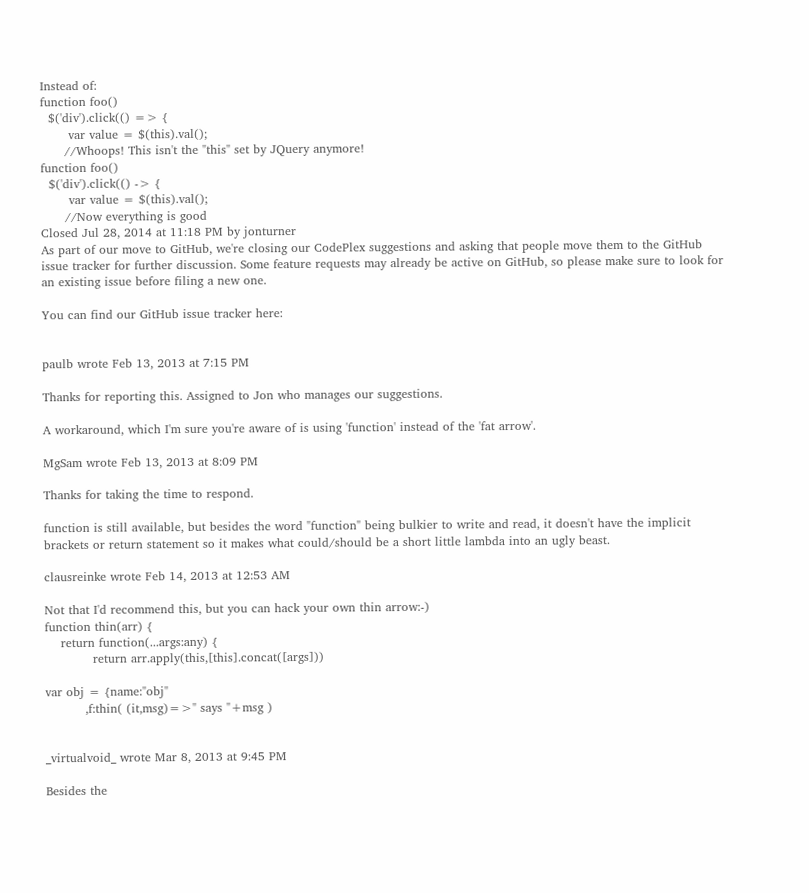Instead of:
function foo()
  $('div').click(() => {
       var value = $(this).val();
      //Whoops! This isn't the "this" set by JQuery anymore!
function foo()
  $('div').click(() -> {
       var value = $(this).val();
      //Now everything is good
Closed Jul 28, 2014 at 11:18 PM by jonturner
As part of our move to GitHub, we're closing our CodePlex suggestions and asking that people move them to the GitHub issue tracker for further discussion. Some feature requests may already be active on GitHub, so please make sure to look for an existing issue before filing a new one.

You can find our GitHub issue tracker here:


paulb wrote Feb 13, 2013 at 7:15 PM

Thanks for reporting this. Assigned to Jon who manages our suggestions.

A workaround, which I'm sure you're aware of is using 'function' instead of the 'fat arrow'.

MgSam wrote Feb 13, 2013 at 8:09 PM

Thanks for taking the time to respond.

function is still available, but besides the word "function" being bulkier to write and read, it doesn't have the implicit brackets or return statement so it makes what could/should be a short little lambda into an ugly beast.

clausreinke wrote Feb 14, 2013 at 12:53 AM

Not that I'd recommend this, but you can hack your own thin arrow:-)
function thin(arr) {
    return function(...args:any) {
            return arr.apply(this,[this].concat([args]))

var obj = {name:"obj"
          ,f:thin( (it,msg)=>" says "+msg )


_virtualvoid_ wrote Mar 8, 2013 at 9:45 PM

Besides the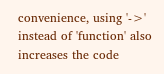convenience, using '->' instead of 'function' also increases the code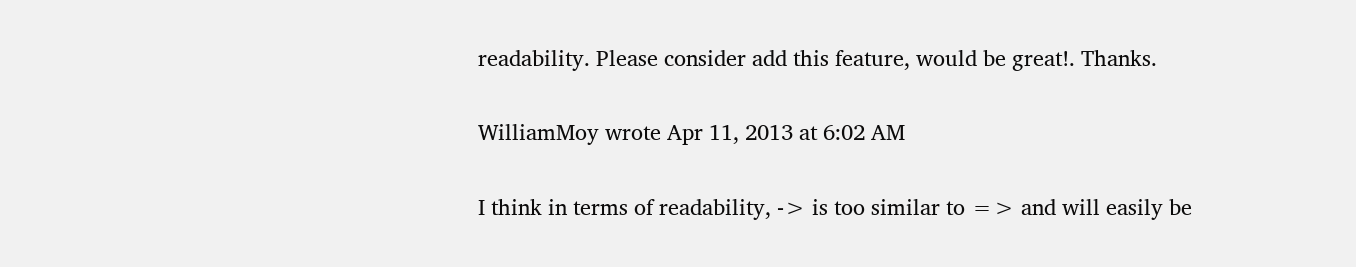readability. Please consider add this feature, would be great!. Thanks.

WilliamMoy wrote Apr 11, 2013 at 6:02 AM

I think in terms of readability, -> is too similar to => and will easily be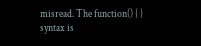misread. The function() { } syntax is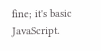fine; it's basic JavaScript.